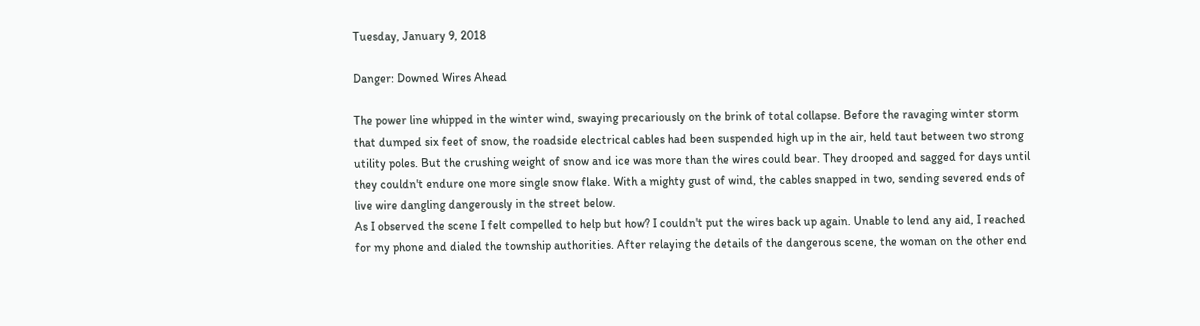Tuesday, January 9, 2018

Danger: Downed Wires Ahead

The power line whipped in the winter wind, swaying precariously on the brink of total collapse. Before the ravaging winter storm that dumped six feet of snow, the roadside electrical cables had been suspended high up in the air, held taut between two strong utility poles. But the crushing weight of snow and ice was more than the wires could bear. They drooped and sagged for days until they couldn't endure one more single snow flake. With a mighty gust of wind, the cables snapped in two, sending severed ends of live wire dangling dangerously in the street below.
As I observed the scene I felt compelled to help but how? I couldn't put the wires back up again. Unable to lend any aid, I reached for my phone and dialed the township authorities. After relaying the details of the dangerous scene, the woman on the other end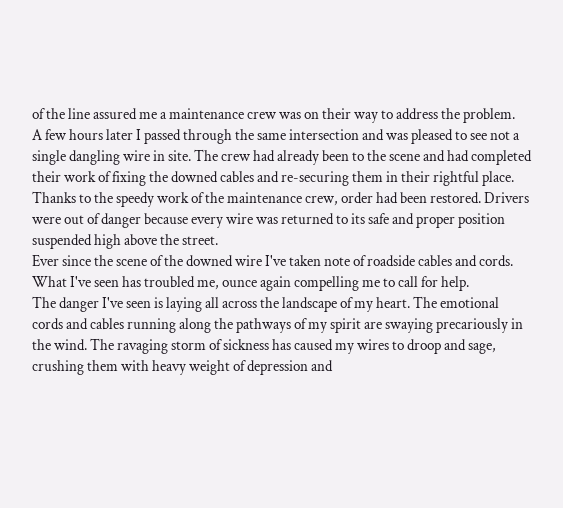of the line assured me a maintenance crew was on their way to address the problem.
A few hours later I passed through the same intersection and was pleased to see not a single dangling wire in site. The crew had already been to the scene and had completed their work of fixing the downed cables and re-securing them in their rightful place. Thanks to the speedy work of the maintenance crew, order had been restored. Drivers were out of danger because every wire was returned to its safe and proper position suspended high above the street.
Ever since the scene of the downed wire I've taken note of roadside cables and cords. What I've seen has troubled me, ounce again compelling me to call for help.
The danger I've seen is laying all across the landscape of my heart. The emotional cords and cables running along the pathways of my spirit are swaying precariously in the wind. The ravaging storm of sickness has caused my wires to droop and sage, crushing them with heavy weight of depression and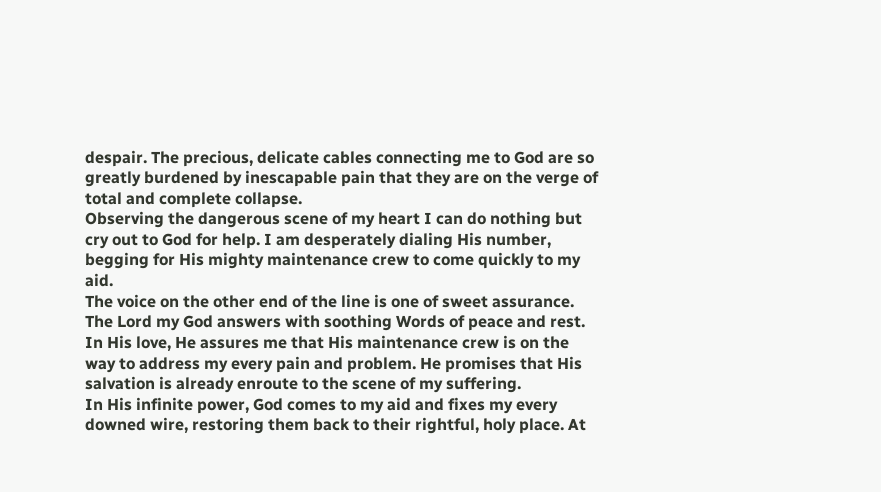despair. The precious, delicate cables connecting me to God are so greatly burdened by inescapable pain that they are on the verge of total and complete collapse.
Observing the dangerous scene of my heart I can do nothing but cry out to God for help. I am desperately dialing His number, begging for His mighty maintenance crew to come quickly to my aid.
The voice on the other end of the line is one of sweet assurance. The Lord my God answers with soothing Words of peace and rest. In His love, He assures me that His maintenance crew is on the way to address my every pain and problem. He promises that His salvation is already enroute to the scene of my suffering.
In His infinite power, God comes to my aid and fixes my every downed wire, restoring them back to their rightful, holy place. At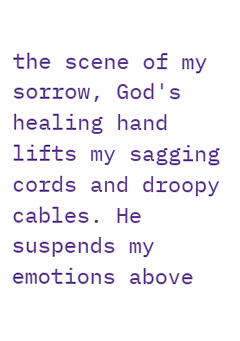the scene of my sorrow, God's healing hand lifts my sagging cords and droopy cables. He suspends my emotions above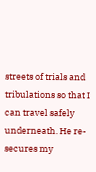streets of trials and tribulations so that I can travel safely underneath. He re-secures my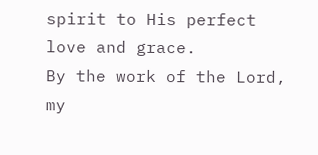spirit to His perfect love and grace.
By the work of the Lord, my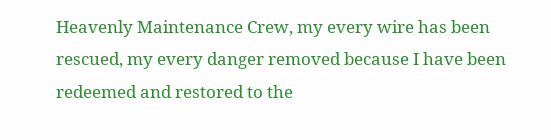Heavenly Maintenance Crew, my every wire has been rescued, my every danger removed because I have been redeemed and restored to the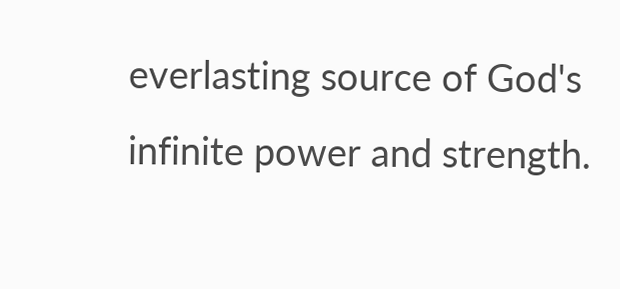everlasting source of God's infinite power and strength.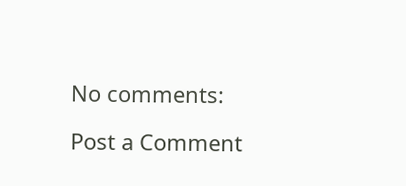No comments:

Post a Comment